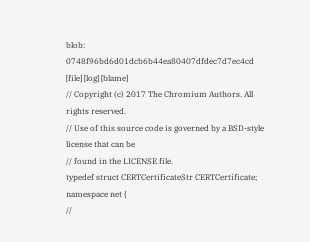blob: 0748f96bd6d01dcb6b44ea80407dfdec7d7ec4cd [file] [log] [blame]
// Copyright (c) 2017 The Chromium Authors. All rights reserved.
// Use of this source code is governed by a BSD-style license that can be
// found in the LICENSE file.
typedef struct CERTCertificateStr CERTCertificate;
namespace net {
//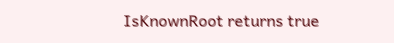IsKnownRoot returns true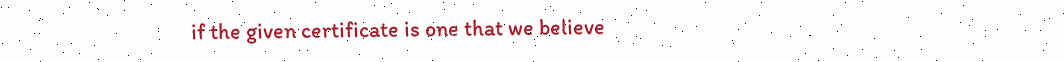if the given certificate is one that we believe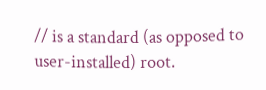// is a standard (as opposed to user-installed) root.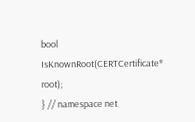bool IsKnownRoot(CERTCertificate* root);
} // namespace net